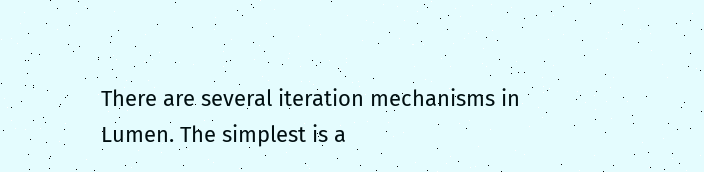There are several iteration mechanisms in Lumen. The simplest is a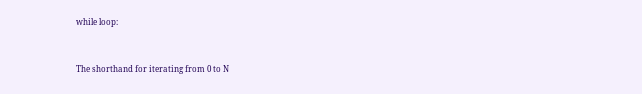while loop:


The shorthand for iterating from 0 to N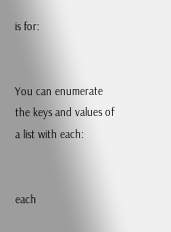is for:


You can enumerate the keys and values of a list with each:


each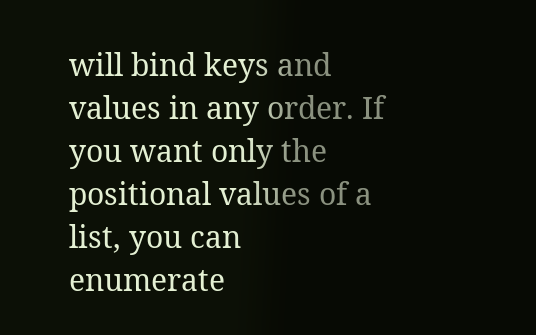will bind keys and values in any order. If you want only the positional values of a list, you can enumerate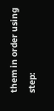them in order using step: